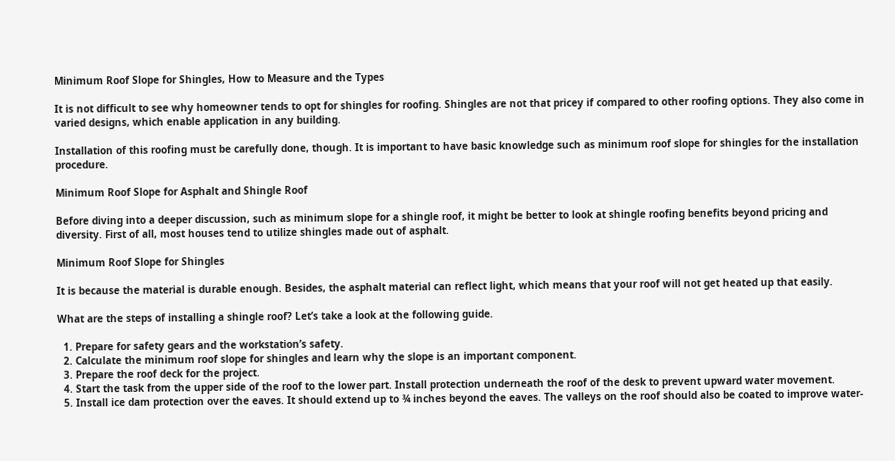Minimum Roof Slope for Shingles, How to Measure and the Types

It is not difficult to see why homeowner tends to opt for shingles for roofing. Shingles are not that pricey if compared to other roofing options. They also come in varied designs, which enable application in any building.

Installation of this roofing must be carefully done, though. It is important to have basic knowledge such as minimum roof slope for shingles for the installation procedure.

Minimum Roof Slope for Asphalt and Shingle Roof

Before diving into a deeper discussion, such as minimum slope for a shingle roof, it might be better to look at shingle roofing benefits beyond pricing and diversity. First of all, most houses tend to utilize shingles made out of asphalt.

Minimum Roof Slope for Shingles

It is because the material is durable enough. Besides, the asphalt material can reflect light, which means that your roof will not get heated up that easily.

What are the steps of installing a shingle roof? Let’s take a look at the following guide.

  1. Prepare for safety gears and the workstation’s safety.
  2. Calculate the minimum roof slope for shingles and learn why the slope is an important component.
  3. Prepare the roof deck for the project.
  4. Start the task from the upper side of the roof to the lower part. Install protection underneath the roof of the desk to prevent upward water movement.
  5. Install ice dam protection over the eaves. It should extend up to ¾ inches beyond the eaves. The valleys on the roof should also be coated to improve water-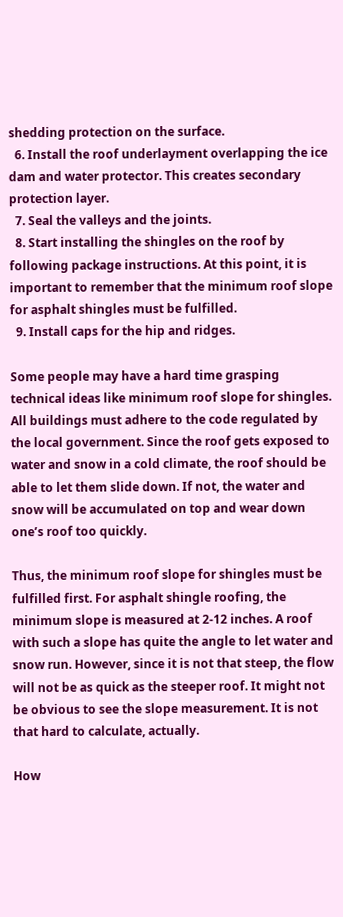shedding protection on the surface.
  6. Install the roof underlayment overlapping the ice dam and water protector. This creates secondary protection layer.
  7. Seal the valleys and the joints.
  8. Start installing the shingles on the roof by following package instructions. At this point, it is important to remember that the minimum roof slope for asphalt shingles must be fulfilled.
  9. Install caps for the hip and ridges.

Some people may have a hard time grasping technical ideas like minimum roof slope for shingles. All buildings must adhere to the code regulated by the local government. Since the roof gets exposed to water and snow in a cold climate, the roof should be able to let them slide down. If not, the water and snow will be accumulated on top and wear down one’s roof too quickly.

Thus, the minimum roof slope for shingles must be fulfilled first. For asphalt shingle roofing, the minimum slope is measured at 2-12 inches. A roof with such a slope has quite the angle to let water and snow run. However, since it is not that steep, the flow will not be as quick as the steeper roof. It might not be obvious to see the slope measurement. It is not that hard to calculate, actually.

How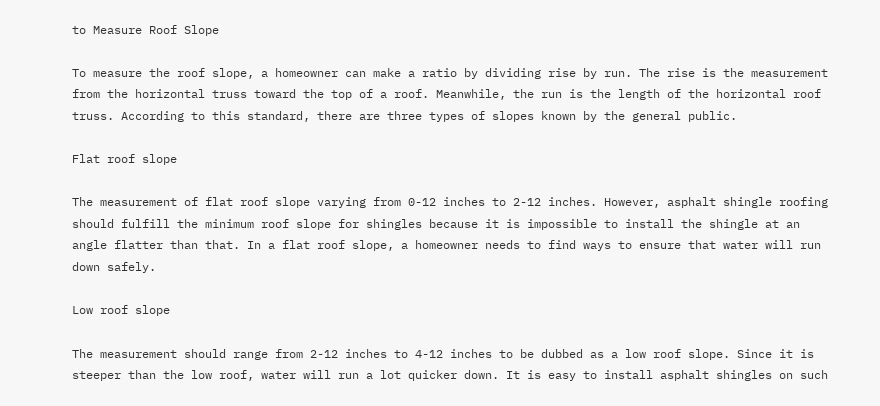to Measure Roof Slope

To measure the roof slope, a homeowner can make a ratio by dividing rise by run. The rise is the measurement from the horizontal truss toward the top of a roof. Meanwhile, the run is the length of the horizontal roof truss. According to this standard, there are three types of slopes known by the general public.

Flat roof slope

The measurement of flat roof slope varying from 0-12 inches to 2-12 inches. However, asphalt shingle roofing should fulfill the minimum roof slope for shingles because it is impossible to install the shingle at an angle flatter than that. In a flat roof slope, a homeowner needs to find ways to ensure that water will run down safely.

Low roof slope

The measurement should range from 2-12 inches to 4-12 inches to be dubbed as a low roof slope. Since it is steeper than the low roof, water will run a lot quicker down. It is easy to install asphalt shingles on such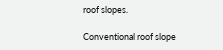roof slopes.

Conventional roof slope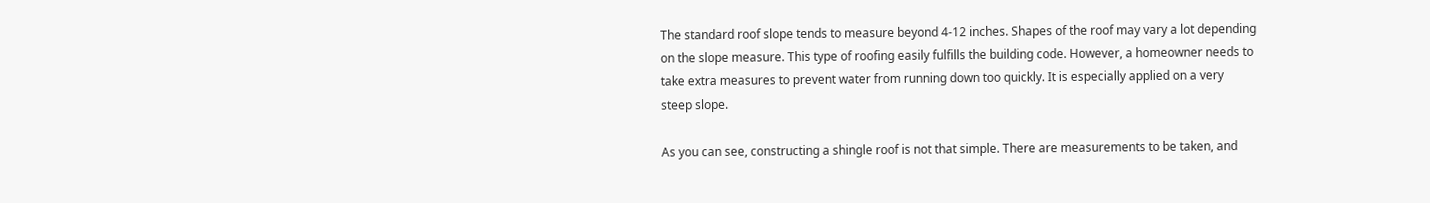The standard roof slope tends to measure beyond 4-12 inches. Shapes of the roof may vary a lot depending on the slope measure. This type of roofing easily fulfills the building code. However, a homeowner needs to take extra measures to prevent water from running down too quickly. It is especially applied on a very steep slope.

As you can see, constructing a shingle roof is not that simple. There are measurements to be taken, and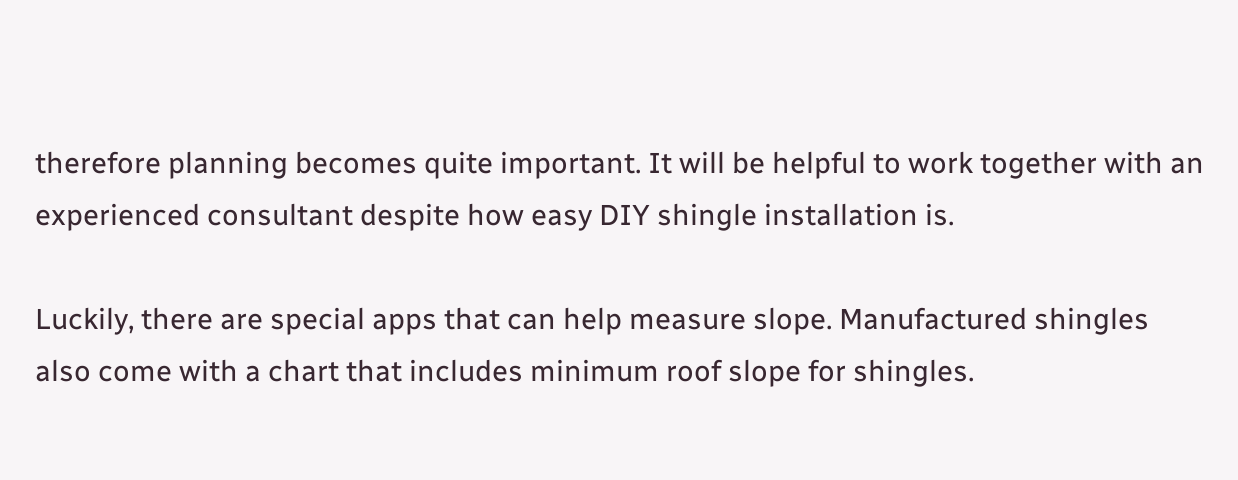therefore planning becomes quite important. It will be helpful to work together with an experienced consultant despite how easy DIY shingle installation is.

Luckily, there are special apps that can help measure slope. Manufactured shingles also come with a chart that includes minimum roof slope for shingles.